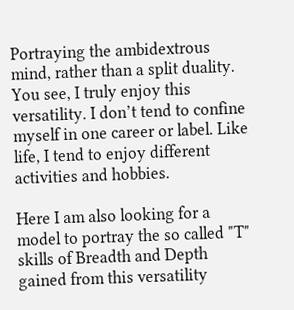Portraying the ambidextrous mind, rather than a split duality. You see, I truly enjoy this versatility. I don’t tend to confine myself in one career or label. Like life, I tend to enjoy different activities and hobbies.

Here I am also looking for a model to portray the so called "T" skills of Breadth and Depth gained from this versatility